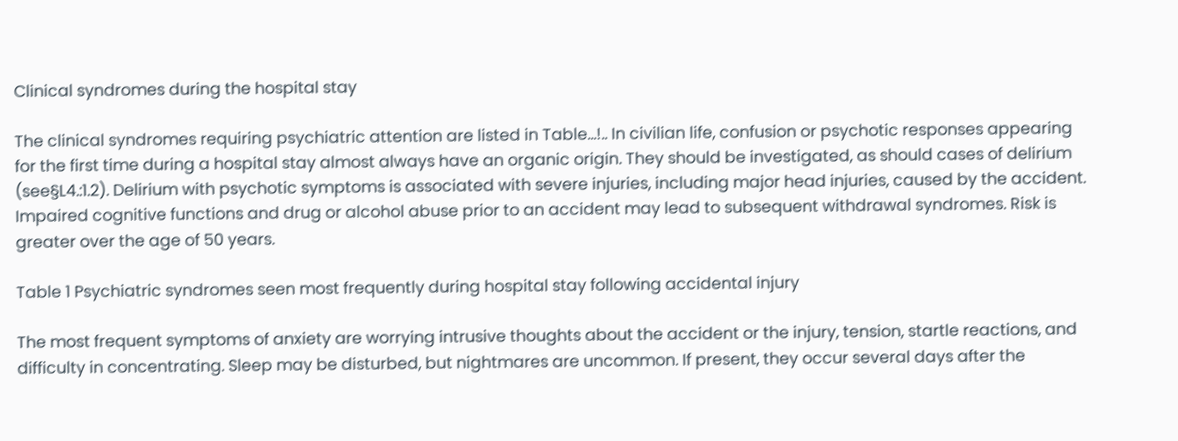Clinical syndromes during the hospital stay

The clinical syndromes requiring psychiatric attention are listed in Table...!.. In civilian life, confusion or psychotic responses appearing for the first time during a hospital stay almost always have an organic origin. They should be investigated, as should cases of delirium (see§L4.:1.2). Delirium with psychotic symptoms is associated with severe injuries, including major head injuries, caused by the accident. Impaired cognitive functions and drug or alcohol abuse prior to an accident may lead to subsequent withdrawal syndromes. Risk is greater over the age of 50 years.

Table 1 Psychiatric syndromes seen most frequently during hospital stay following accidental injury

The most frequent symptoms of anxiety are worrying intrusive thoughts about the accident or the injury, tension, startle reactions, and difficulty in concentrating. Sleep may be disturbed, but nightmares are uncommon. If present, they occur several days after the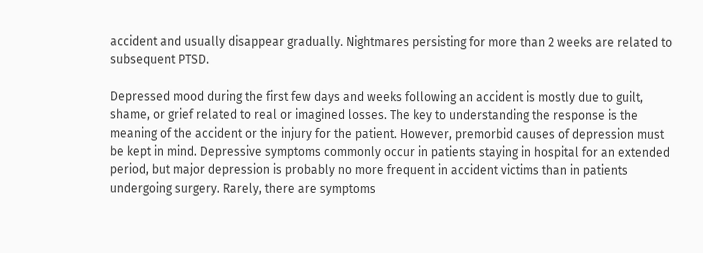accident and usually disappear gradually. Nightmares persisting for more than 2 weeks are related to subsequent PTSD.

Depressed mood during the first few days and weeks following an accident is mostly due to guilt, shame, or grief related to real or imagined losses. The key to understanding the response is the meaning of the accident or the injury for the patient. However, premorbid causes of depression must be kept in mind. Depressive symptoms commonly occur in patients staying in hospital for an extended period, but major depression is probably no more frequent in accident victims than in patients undergoing surgery. Rarely, there are symptoms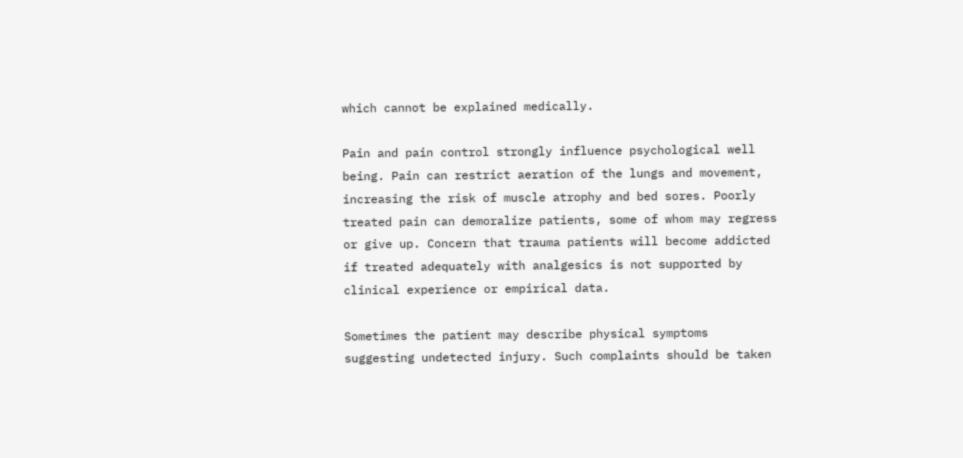which cannot be explained medically.

Pain and pain control strongly influence psychological well being. Pain can restrict aeration of the lungs and movement, increasing the risk of muscle atrophy and bed sores. Poorly treated pain can demoralize patients, some of whom may regress or give up. Concern that trauma patients will become addicted if treated adequately with analgesics is not supported by clinical experience or empirical data.

Sometimes the patient may describe physical symptoms suggesting undetected injury. Such complaints should be taken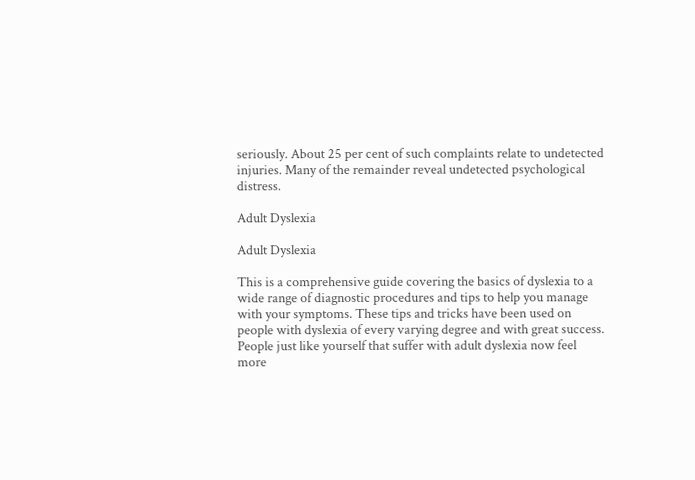seriously. About 25 per cent of such complaints relate to undetected injuries. Many of the remainder reveal undetected psychological distress.

Adult Dyslexia

Adult Dyslexia

This is a comprehensive guide covering the basics of dyslexia to a wide range of diagnostic procedures and tips to help you manage with your symptoms. These tips and tricks have been used on people with dyslexia of every varying degree and with great success. People just like yourself that suffer with adult dyslexia now feel more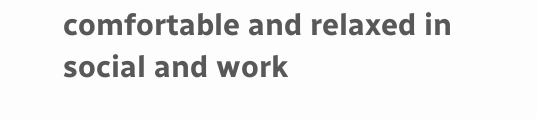comfortable and relaxed in social and work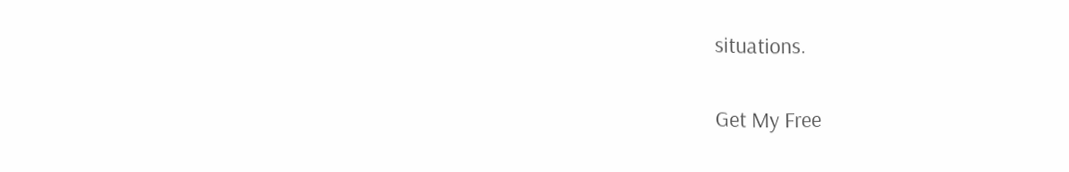situations.

Get My Free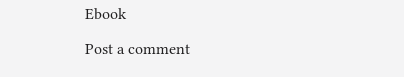Ebook

Post a comment